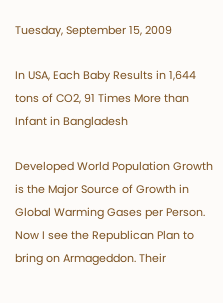Tuesday, September 15, 2009

In USA, Each Baby Results in 1,644 tons of CO2, 91 Times More than Infant in Bangladesh

Developed World Population Growth is the Major Source of Growth in Global Warming Gases per Person. Now I see the Republican Plan to bring on Armageddon. Their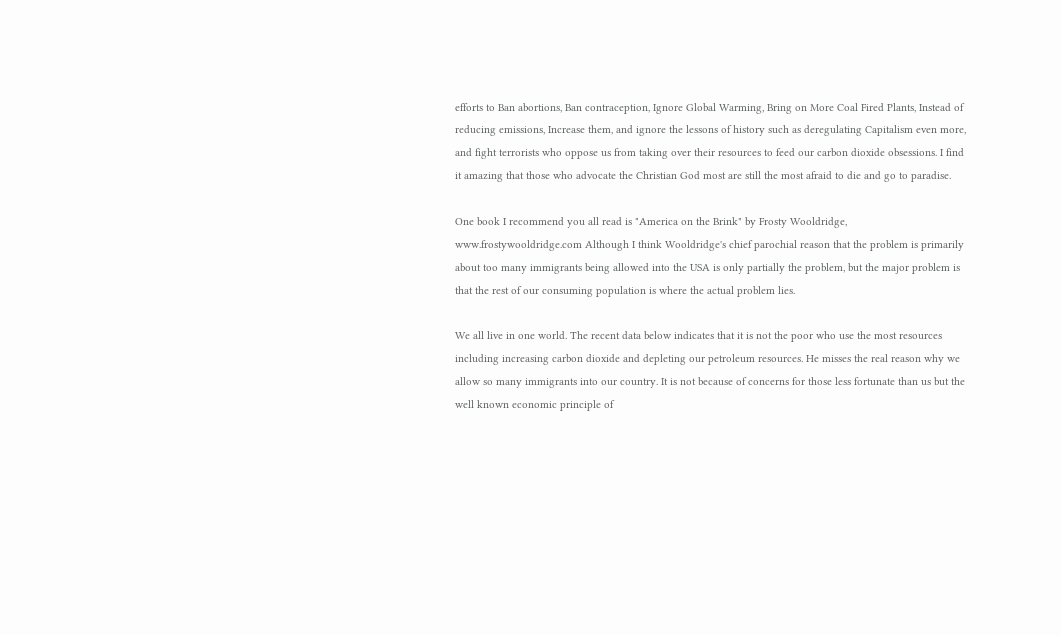efforts to Ban abortions, Ban contraception, Ignore Global Warming, Bring on More Coal Fired Plants, Instead of reducing emissions, Increase them, and ignore the lessons of history such as deregulating Capitalism even more, and fight terrorists who oppose us from taking over their resources to feed our carbon dioxide obsessions. I find it amazing that those who advocate the Christian God most are still the most afraid to die and go to paradise.

One book I recommend you all read is "America on the Brink" by Frosty Wooldridge, www.frostywooldridge.com Although I think Wooldridge's chief parochial reason that the problem is primarily about too many immigrants being allowed into the USA is only partially the problem, but the major problem is that the rest of our consuming population is where the actual problem lies.

We all live in one world. The recent data below indicates that it is not the poor who use the most resources including increasing carbon dioxide and depleting our petroleum resources. He misses the real reason why we allow so many immigrants into our country. It is not because of concerns for those less fortunate than us but the well known economic principle of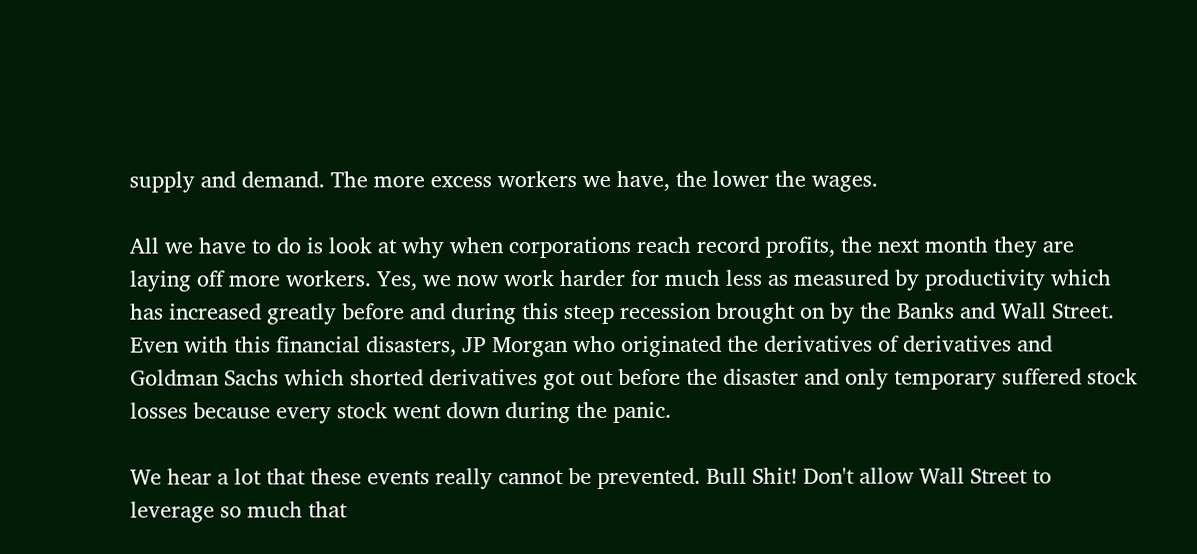supply and demand. The more excess workers we have, the lower the wages.

All we have to do is look at why when corporations reach record profits, the next month they are laying off more workers. Yes, we now work harder for much less as measured by productivity which has increased greatly before and during this steep recession brought on by the Banks and Wall Street. Even with this financial disasters, JP Morgan who originated the derivatives of derivatives and Goldman Sachs which shorted derivatives got out before the disaster and only temporary suffered stock losses because every stock went down during the panic.

We hear a lot that these events really cannot be prevented. Bull Shit! Don't allow Wall Street to leverage so much that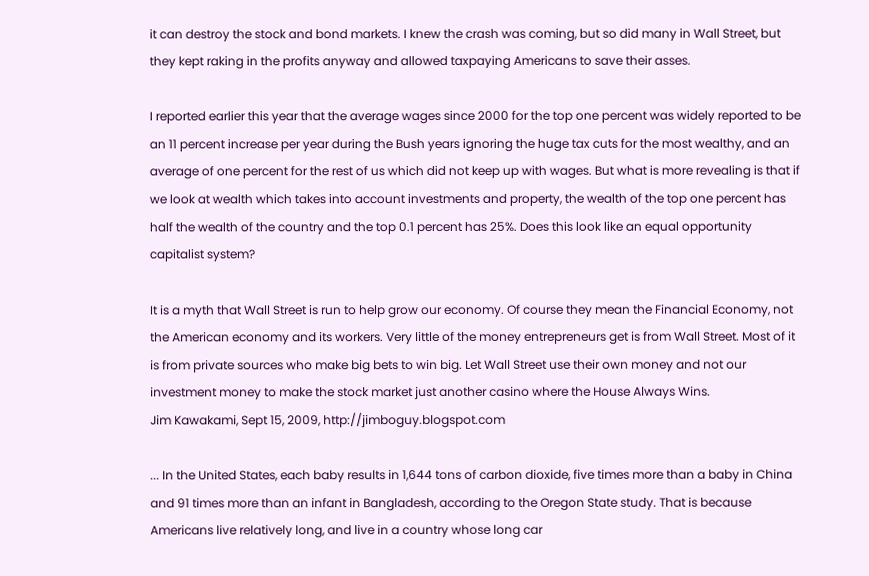it can destroy the stock and bond markets. I knew the crash was coming, but so did many in Wall Street, but they kept raking in the profits anyway and allowed taxpaying Americans to save their asses.

I reported earlier this year that the average wages since 2000 for the top one percent was widely reported to be an 11 percent increase per year during the Bush years ignoring the huge tax cuts for the most wealthy, and an average of one percent for the rest of us which did not keep up with wages. But what is more revealing is that if we look at wealth which takes into account investments and property, the wealth of the top one percent has half the wealth of the country and the top 0.1 percent has 25%. Does this look like an equal opportunity capitalist system?

It is a myth that Wall Street is run to help grow our economy. Of course they mean the Financial Economy, not the American economy and its workers. Very little of the money entrepreneurs get is from Wall Street. Most of it is from private sources who make big bets to win big. Let Wall Street use their own money and not our investment money to make the stock market just another casino where the House Always Wins.
Jim Kawakami, Sept 15, 2009, http://jimboguy.blogspot.com

... In the United States, each baby results in 1,644 tons of carbon dioxide, five times more than a baby in China and 91 times more than an infant in Bangladesh, according to the Oregon State study. That is because Americans live relatively long, and live in a country whose long car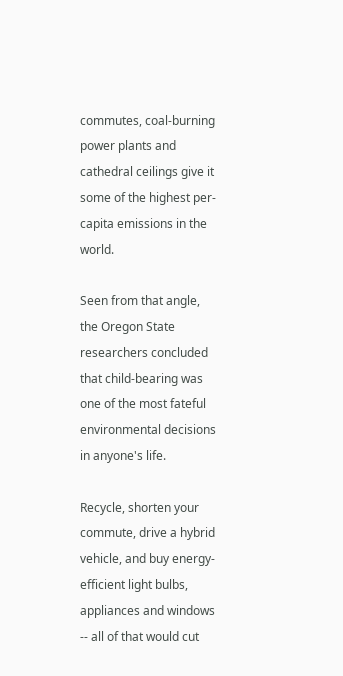commutes, coal-burning power plants and cathedral ceilings give it some of the highest per-capita emissions in the world.

Seen from that angle, the Oregon State researchers concluded that child-bearing was one of the most fateful environmental decisions in anyone's life.

Recycle, shorten your commute, drive a hybrid vehicle, and buy energy-efficient light bulbs, appliances and windows -- all of that would cut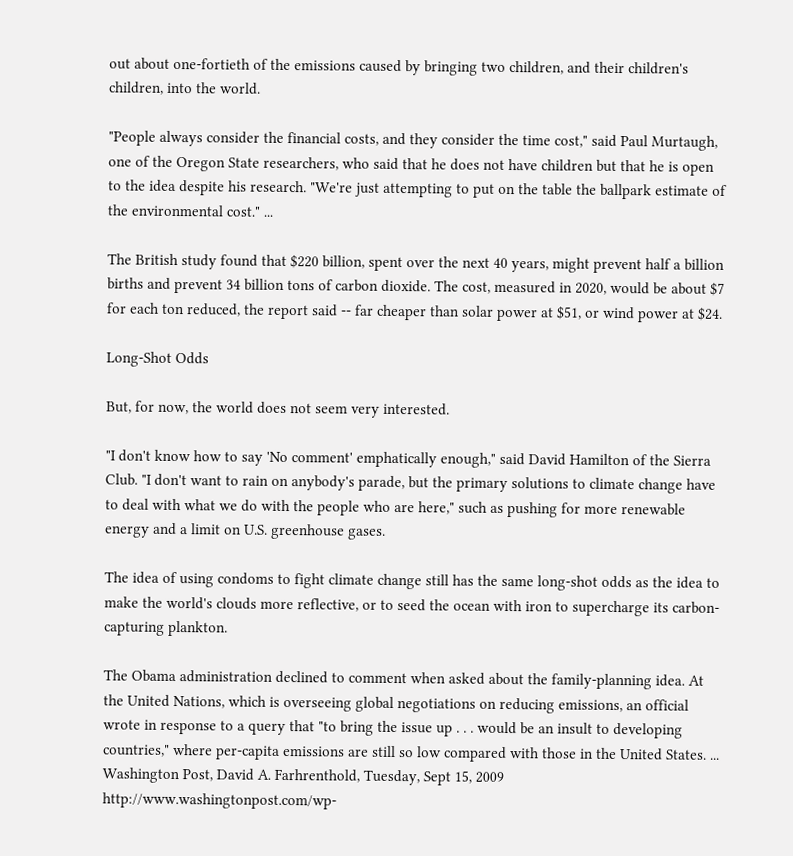out about one-fortieth of the emissions caused by bringing two children, and their children's children, into the world.

"People always consider the financial costs, and they consider the time cost," said Paul Murtaugh, one of the Oregon State researchers, who said that he does not have children but that he is open to the idea despite his research. "We're just attempting to put on the table the ballpark estimate of the environmental cost." ...

The British study found that $220 billion, spent over the next 40 years, might prevent half a billion births and prevent 34 billion tons of carbon dioxide. The cost, measured in 2020, would be about $7 for each ton reduced, the report said -- far cheaper than solar power at $51, or wind power at $24.

Long-Shot Odds

But, for now, the world does not seem very interested.

"I don't know how to say 'No comment' emphatically enough," said David Hamilton of the Sierra Club. "I don't want to rain on anybody's parade, but the primary solutions to climate change have to deal with what we do with the people who are here," such as pushing for more renewable energy and a limit on U.S. greenhouse gases.

The idea of using condoms to fight climate change still has the same long-shot odds as the idea to make the world's clouds more reflective, or to seed the ocean with iron to supercharge its carbon-capturing plankton.

The Obama administration declined to comment when asked about the family-planning idea. At the United Nations, which is overseeing global negotiations on reducing emissions, an official wrote in response to a query that "to bring the issue up . . . would be an insult to developing countries," where per-capita emissions are still so low compared with those in the United States. ... Washington Post, David A. Farhrenthold, Tuesday, Sept 15, 2009 http://www.washingtonpost.com/wp-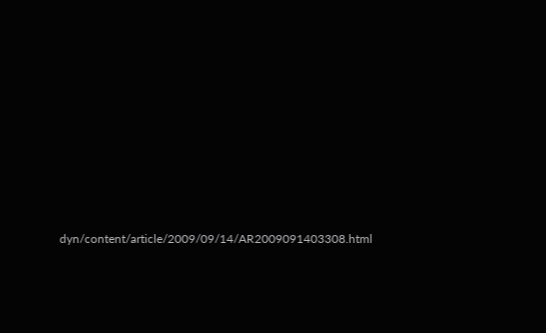dyn/content/article/2009/09/14/AR2009091403308.html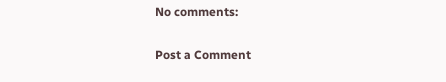No comments:

Post a Comment